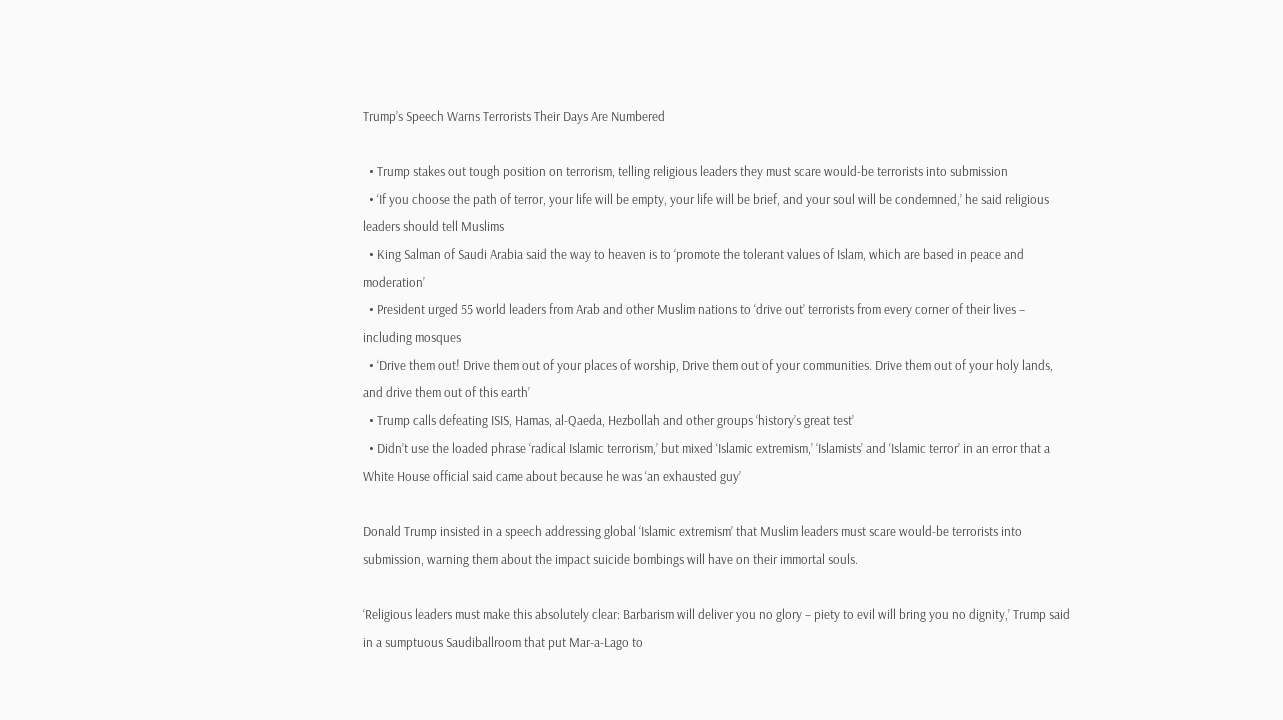Trump’s Speech Warns Terrorists Their Days Are Numbered

  • Trump stakes out tough position on terrorism, telling religious leaders they must scare would-be terrorists into submission
  • ‘If you choose the path of terror, your life will be empty, your life will be brief, and your soul will be condemned,’ he said religious leaders should tell Muslims
  • King Salman of Saudi Arabia said the way to heaven is to ‘promote the tolerant values of Islam, which are based in peace and moderation’
  • President urged 55 world leaders from Arab and other Muslim nations to ‘drive out’ terrorists from every corner of their lives – including mosques
  • ‘Drive them out! Drive them out of your places of worship, Drive them out of your communities. Drive them out of your holy lands, and drive them out of this earth’
  • Trump calls defeating ISIS, Hamas, al-Qaeda, Hezbollah and other groups ‘history’s great test’
  • Didn’t use the loaded phrase ‘radical Islamic terrorism,’ but mixed ‘Islamic extremism,’ ‘Islamists’ and ‘Islamic terror’ in an error that a White House official said came about because he was ‘an exhausted guy’

Donald Trump insisted in a speech addressing global ‘Islamic extremism’ that Muslim leaders must scare would-be terrorists into submission, warning them about the impact suicide bombings will have on their immortal souls.

‘Religious leaders must make this absolutely clear: Barbarism will deliver you no glory – piety to evil will bring you no dignity,’ Trump said in a sumptuous Saudiballroom that put Mar-a-Lago to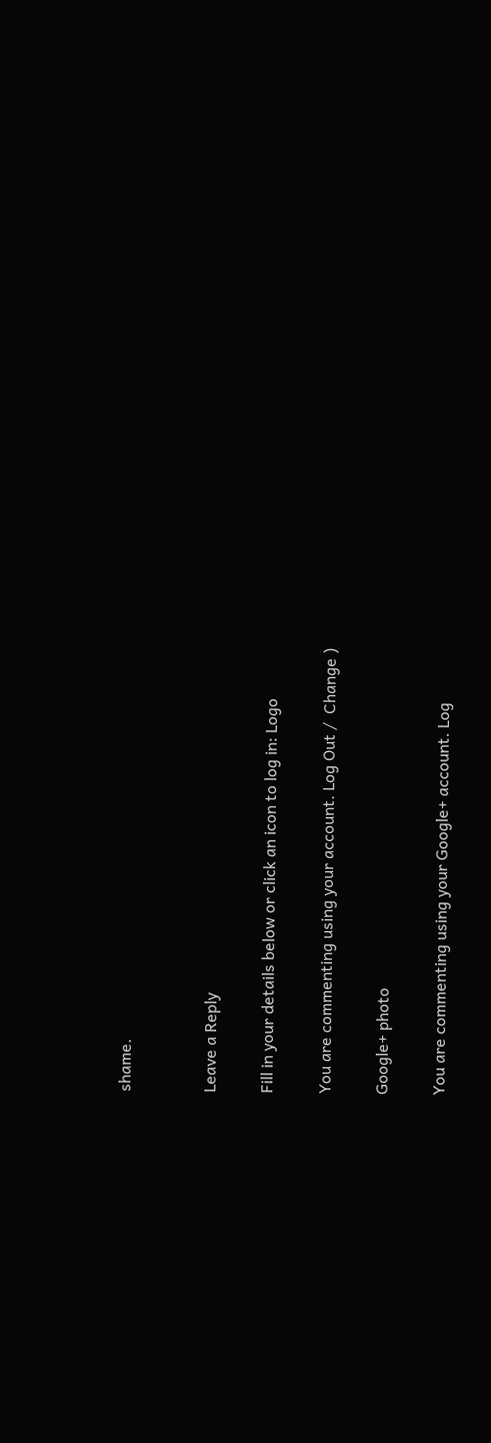shame.


Leave a Reply

Fill in your details below or click an icon to log in: Logo

You are commenting using your account. Log Out /  Change )

Google+ photo

You are commenting using your Google+ account. Log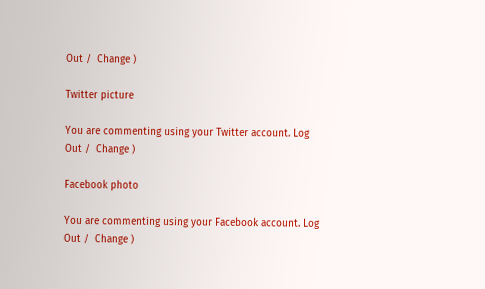Out /  Change )

Twitter picture

You are commenting using your Twitter account. Log Out /  Change )

Facebook photo

You are commenting using your Facebook account. Log Out /  Change )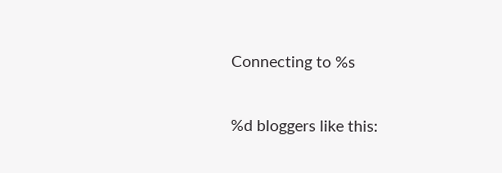Connecting to %s

%d bloggers like this: